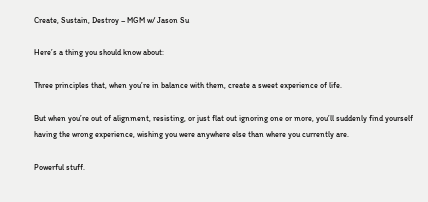Create, Sustain, Destroy – MGM w/ Jason Su

Here’s a thing you should know about:

Three principles that, when you’re in balance with them, create a sweet experience of life.

But when you’re out of alignment, resisting, or just flat out ignoring one or more, you’ll suddenly find yourself having the wrong experience, wishing you were anywhere else than where you currently are.

Powerful stuff.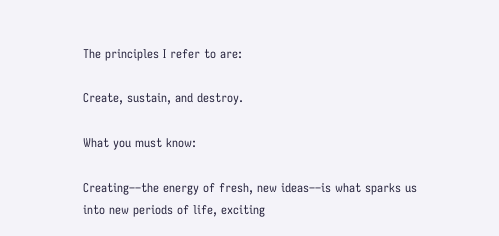The principles I refer to are:

Create, sustain, and destroy.

What you must know:

Creating––the energy of fresh, new ideas––is what sparks us into new periods of life, exciting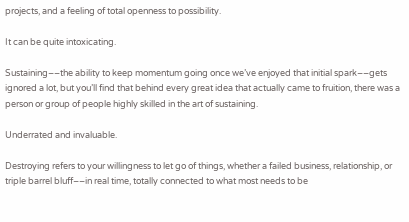projects, and a feeling of total openness to possibility.

It can be quite intoxicating.

Sustaining––the ability to keep momentum going once we’ve enjoyed that initial spark––gets ignored a lot, but you’ll find that behind every great idea that actually came to fruition, there was a person or group of people highly skilled in the art of sustaining.

Underrated and invaluable.

Destroying refers to your willingness to let go of things, whether a failed business, relationship, or triple barrel bluff––in real time, totally connected to what most needs to be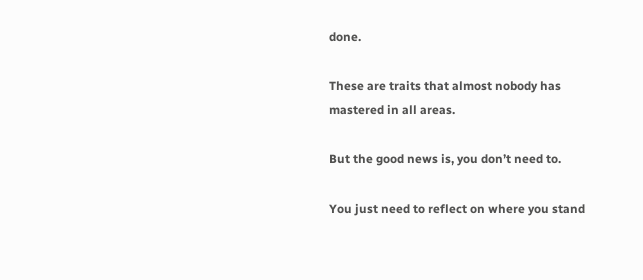done.

These are traits that almost nobody has mastered in all areas.

But the good news is, you don’t need to.

You just need to reflect on where you stand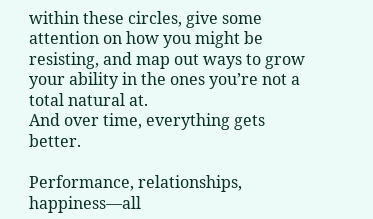within these circles, give some attention on how you might be resisting, and map out ways to grow your ability in the ones you’re not a total natural at.
And over time, everything gets better.

Performance, relationships, happiness––all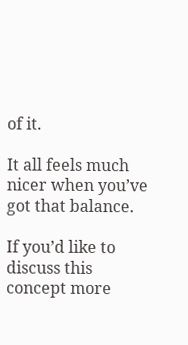of it.

It all feels much nicer when you’ve got that balance.

If you’d like to discuss this concept more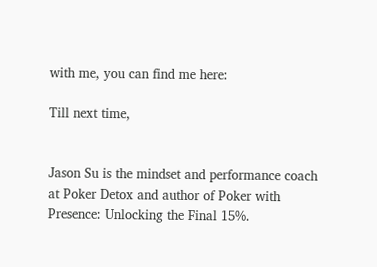with me, you can find me here:

Till next time,


Jason Su is the mindset and performance coach at Poker Detox and author of Poker with Presence: Unlocking the Final 15%.